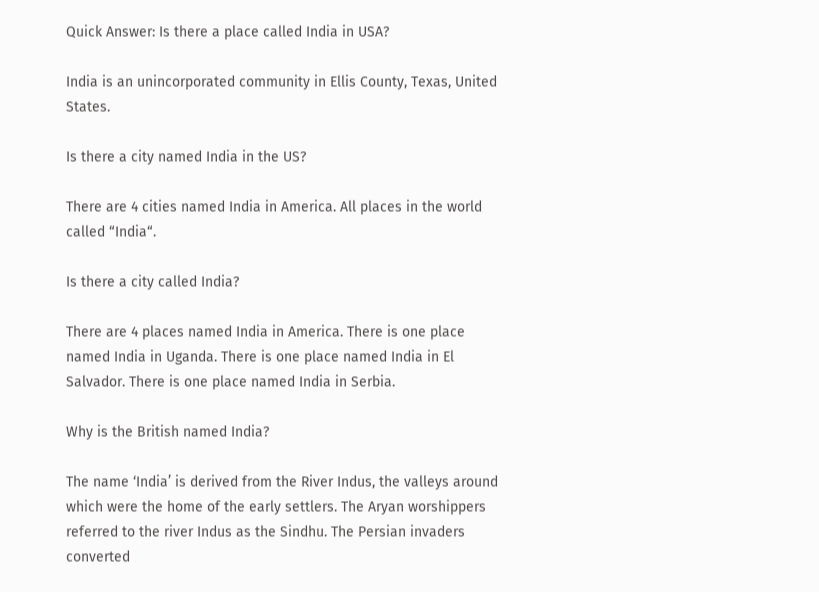Quick Answer: Is there a place called India in USA?

India is an unincorporated community in Ellis County, Texas, United States.

Is there a city named India in the US?

There are 4 cities named India in America. All places in the world called “India“.

Is there a city called India?

There are 4 places named India in America. There is one place named India in Uganda. There is one place named India in El Salvador. There is one place named India in Serbia.

Why is the British named India?

The name ‘India’ is derived from the River Indus, the valleys around which were the home of the early settlers. The Aryan worshippers referred to the river Indus as the Sindhu. The Persian invaders converted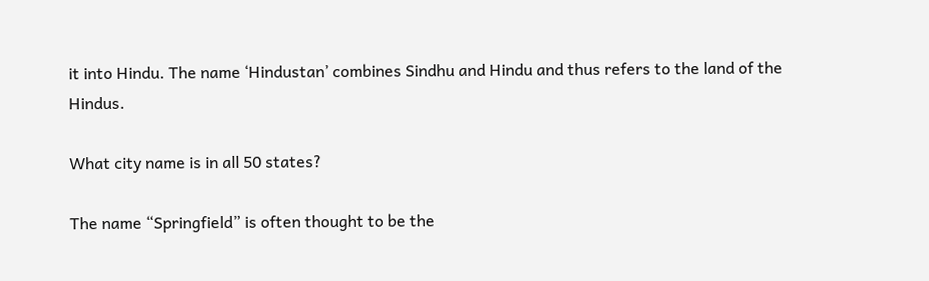it into Hindu. The name ‘Hindustan’ combines Sindhu and Hindu and thus refers to the land of the Hindus.

What city name is in all 50 states?

The name “Springfield” is often thought to be the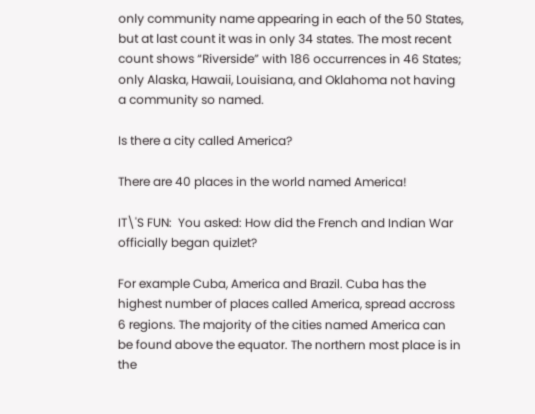only community name appearing in each of the 50 States, but at last count it was in only 34 states. The most recent count shows “Riverside” with 186 occurrences in 46 States; only Alaska, Hawaii, Louisiana, and Oklahoma not having a community so named.

Is there a city called America?

There are 40 places in the world named America!

IT\'S FUN:  You asked: How did the French and Indian War officially began quizlet?

For example Cuba, America and Brazil. Cuba has the highest number of places called America, spread accross 6 regions. The majority of the cities named America can be found above the equator. The northern most place is in the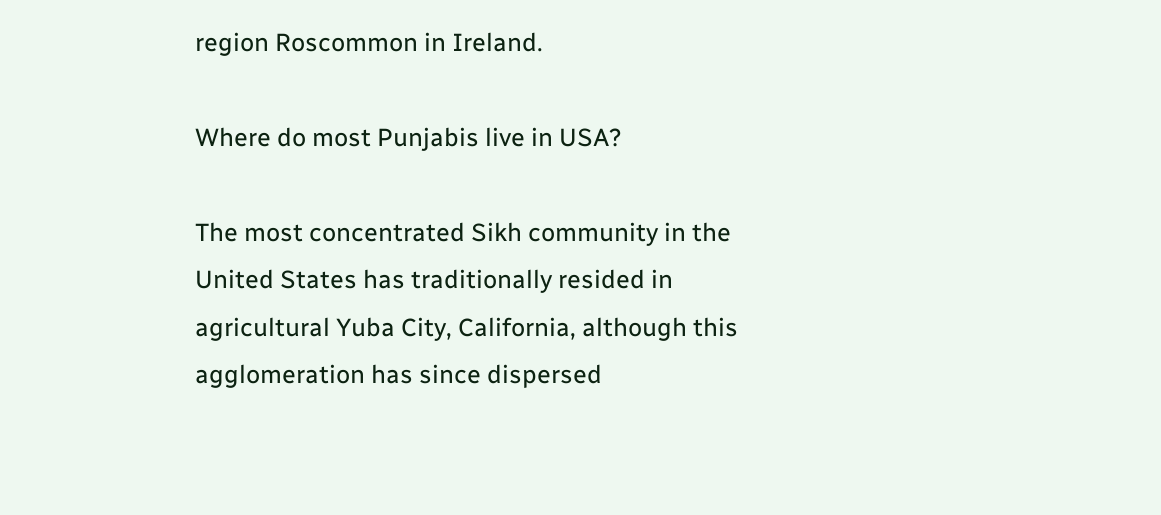region Roscommon in Ireland.

Where do most Punjabis live in USA?

The most concentrated Sikh community in the United States has traditionally resided in agricultural Yuba City, California, although this agglomeration has since dispersed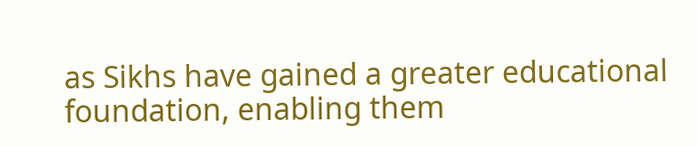as Sikhs have gained a greater educational foundation, enabling them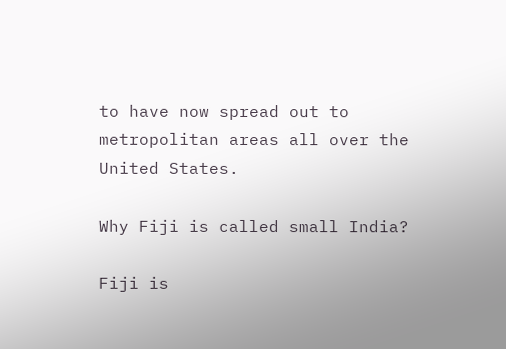to have now spread out to metropolitan areas all over the United States.

Why Fiji is called small India?

Fiji is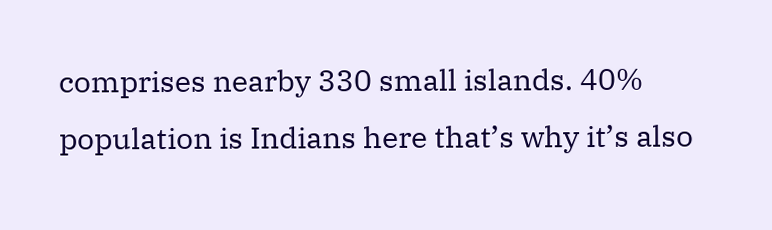comprises nearby 330 small islands. 40% population is Indians here that’s why it’s also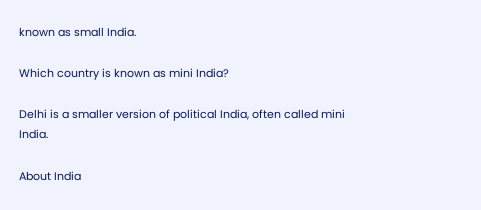known as small India.

Which country is known as mini India?

Delhi is a smaller version of political India, often called mini India.

About India